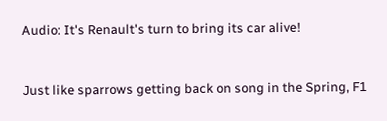Audio: It's Renault's turn to bring its car alive!


Just like sparrows getting back on song in the Spring, F1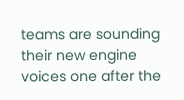teams are sounding their new engine voices one after the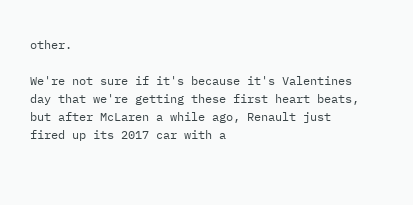other.

We're not sure if it's because it's Valentines day that we're getting these first heart beats, but after McLaren a while ago, Renault just fired up its 2017 car with a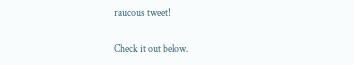raucous tweet!

Check it out below.